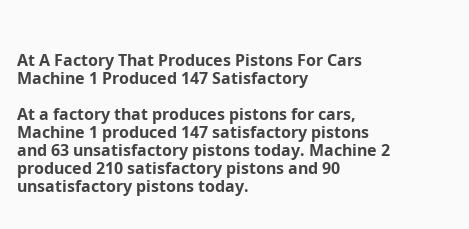At A Factory That Produces Pistons For Cars Machine 1 Produced 147 Satisfactory

At a factory that produces pistons for cars, Machine 1 produced 147 satisfactory pistons and 63 unsatisfactory pistons today. Machine 2 produced 210 satisfactory pistons and 90 unsatisfactory pistons today.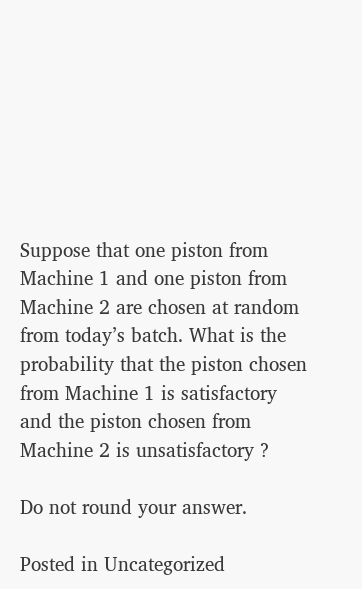Suppose that one piston from Machine 1 and one piston from Machine 2 are chosen at random from today’s batch. What is the probability that the piston chosen from Machine 1 is satisfactory and the piston chosen from Machine 2 is unsatisfactory ?

Do not round your answer.

Posted in Uncategorized